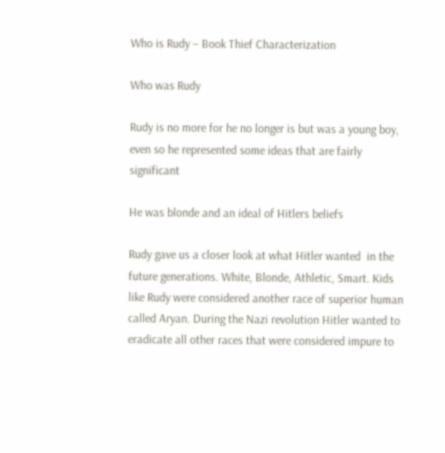Who is Rudy – Book Thief Characterization

Who was Rudy

Rudy is no more for he no longer is but was a young boy, even so he represented some ideas that are fairly significant

He was blonde and an ideal of Hitlers beliefs

Rudy gave us a closer look at what Hitler wanted  in the future generations. White, Blonde, Athletic, Smart. Kids like Rudy were considered another race of superior human called Aryan. During the Nazi revolution Hitler wanted to eradicate all other races that were considered impure to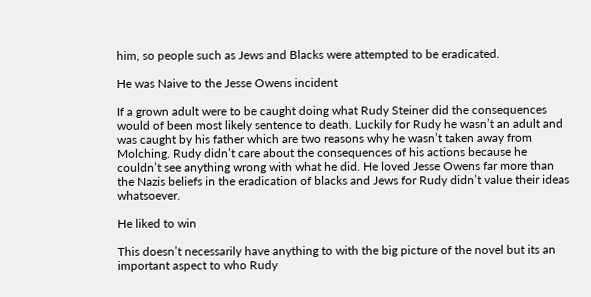him, so people such as Jews and Blacks were attempted to be eradicated.

He was Naive to the Jesse Owens incident

If a grown adult were to be caught doing what Rudy Steiner did the consequences would of been most likely sentence to death. Luckily for Rudy he wasn’t an adult and was caught by his father which are two reasons why he wasn’t taken away from Molching. Rudy didn’t care about the consequences of his actions because he couldn’t see anything wrong with what he did. He loved Jesse Owens far more than the Nazis beliefs in the eradication of blacks and Jews for Rudy didn’t value their ideas whatsoever.

He liked to win

This doesn’t necessarily have anything to with the big picture of the novel but its an important aspect to who Rudy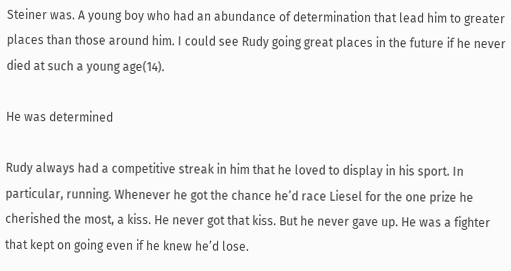Steiner was. A young boy who had an abundance of determination that lead him to greater places than those around him. I could see Rudy going great places in the future if he never died at such a young age(14).

He was determined

Rudy always had a competitive streak in him that he loved to display in his sport. In particular, running. Whenever he got the chance he’d race Liesel for the one prize he cherished the most, a kiss. He never got that kiss. But he never gave up. He was a fighter that kept on going even if he knew he’d lose.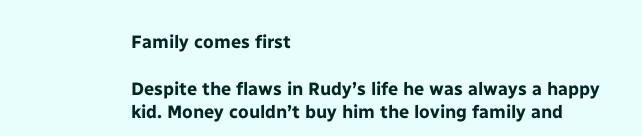Family comes first

Despite the flaws in Rudy’s life he was always a happy kid. Money couldn’t buy him the loving family and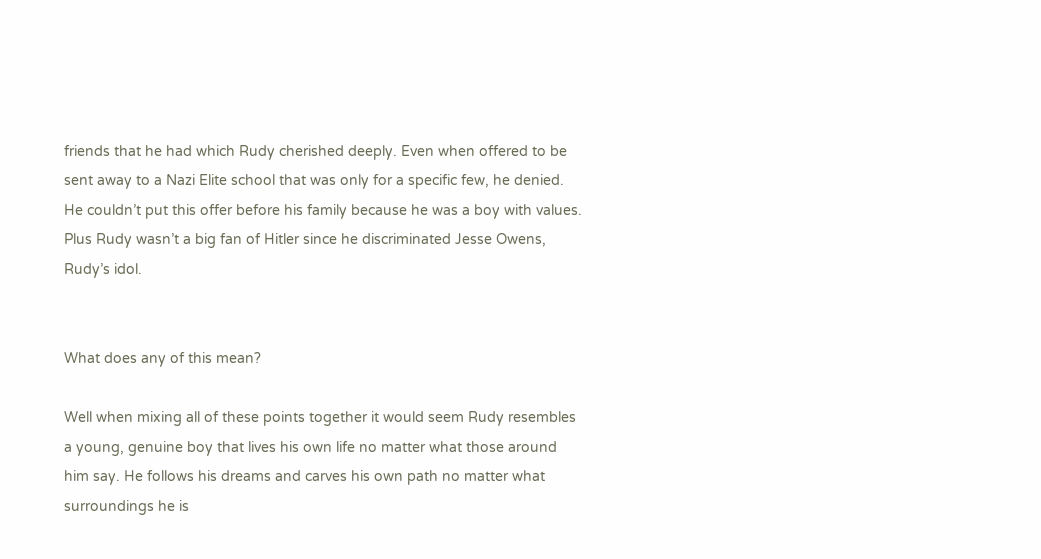friends that he had which Rudy cherished deeply. Even when offered to be sent away to a Nazi Elite school that was only for a specific few, he denied. He couldn’t put this offer before his family because he was a boy with values. Plus Rudy wasn’t a big fan of Hitler since he discriminated Jesse Owens,  Rudy’s idol.


What does any of this mean?

Well when mixing all of these points together it would seem Rudy resembles a young, genuine boy that lives his own life no matter what those around him say. He follows his dreams and carves his own path no matter what surroundings he is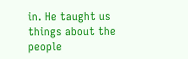in. He taught us things about the people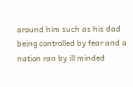around him such as his dad being controlled by fear and a nation ran by ill minded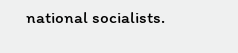national socialists.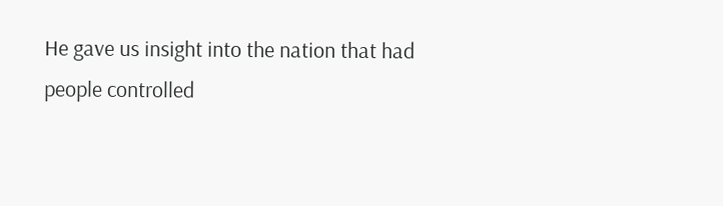He gave us insight into the nation that had people controlled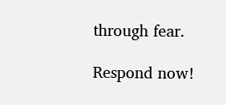through fear.

Respond now!